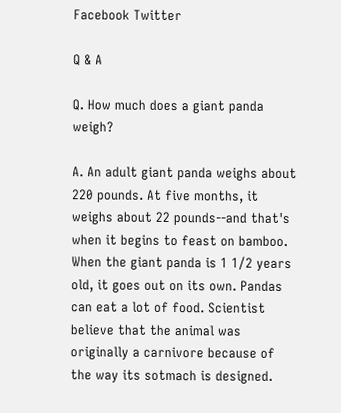Facebook Twitter

Q & A

Q. How much does a giant panda weigh?

A. An adult giant panda weighs about 220 pounds. At five months, it weighs about 22 pounds--and that's when it begins to feast on bamboo. When the giant panda is 1 1/2 years old, it goes out on its own. Pandas can eat a lot of food. Scientist believe that the animal was originally a carnivore because of the way its sotmach is designed.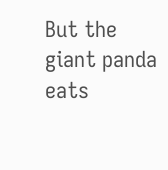But the giant panda eats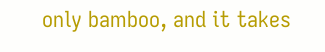only bamboo, and it takes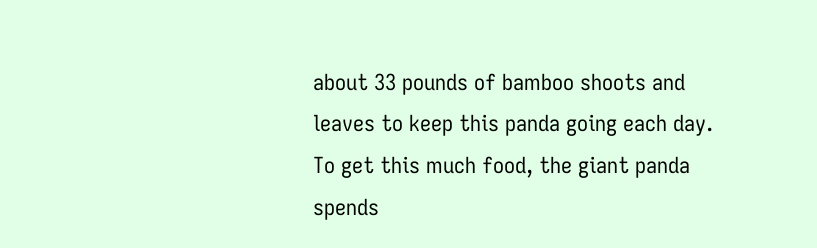about 33 pounds of bamboo shoots and leaves to keep this panda going each day. To get this much food, the giant panda spends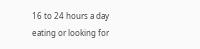16 to 24 hours a day eating or looking for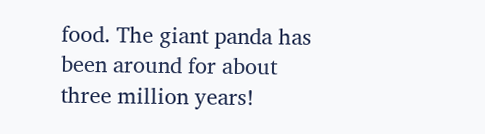food. The giant panda has been around for about three million years!